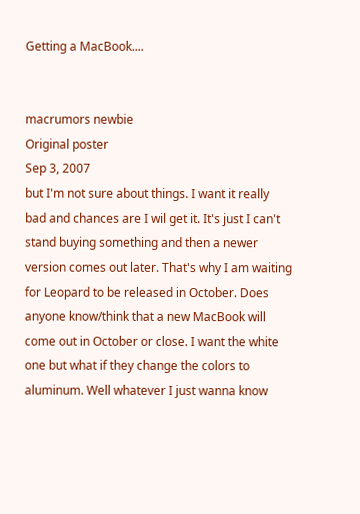Getting a MacBook....


macrumors newbie
Original poster
Sep 3, 2007
but I'm not sure about things. I want it really bad and chances are I wil get it. It's just I can't stand buying something and then a newer version comes out later. That's why I am waiting for Leopard to be released in October. Does anyone know/think that a new MacBook will come out in October or close. I want the white one but what if they change the colors to aluminum. Well whatever I just wanna know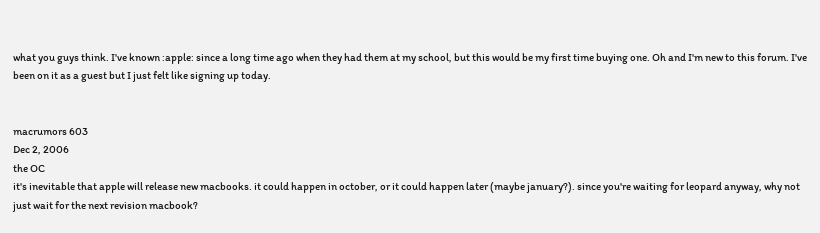what you guys think. I've known :apple: since a long time ago when they had them at my school, but this would be my first time buying one. Oh and I'm new to this forum. I've been on it as a guest but I just felt like signing up today.


macrumors 603
Dec 2, 2006
the OC
it's inevitable that apple will release new macbooks. it could happen in october, or it could happen later (maybe january?). since you're waiting for leopard anyway, why not just wait for the next revision macbook?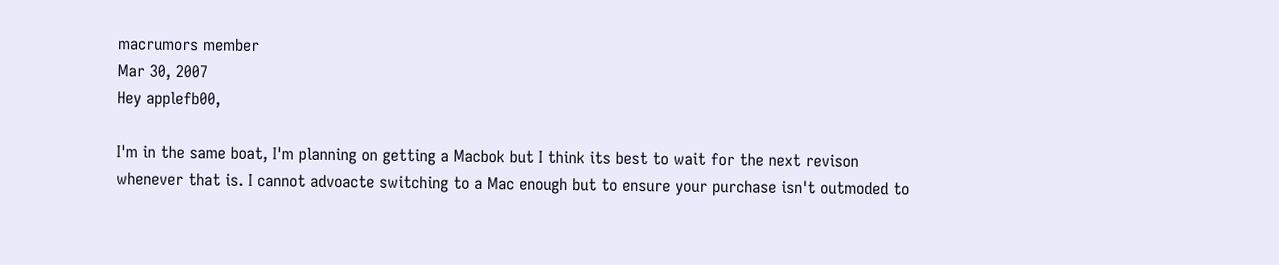macrumors member
Mar 30, 2007
Hey applefb00,

I'm in the same boat, I'm planning on getting a Macbok but I think its best to wait for the next revison whenever that is. I cannot advoacte switching to a Mac enough but to ensure your purchase isn't outmoded to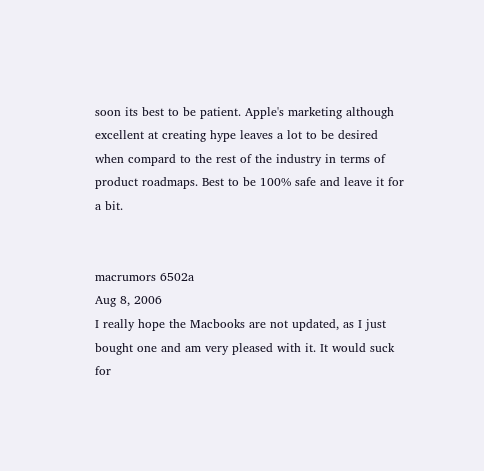soon its best to be patient. Apple's marketing although excellent at creating hype leaves a lot to be desired when compard to the rest of the industry in terms of product roadmaps. Best to be 100% safe and leave it for a bit.


macrumors 6502a
Aug 8, 2006
I really hope the Macbooks are not updated, as I just bought one and am very pleased with it. It would suck for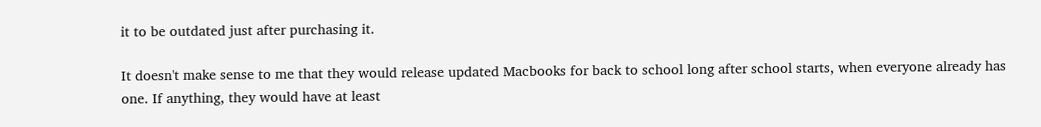it to be outdated just after purchasing it.

It doesn't make sense to me that they would release updated Macbooks for back to school long after school starts, when everyone already has one. If anything, they would have at least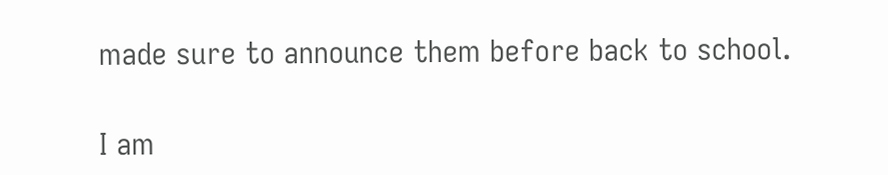made sure to announce them before back to school.

I am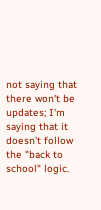not saying that there won't be updates; I'm saying that it doesn't follow the "back to school" logic.